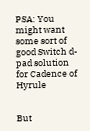PSA: You might want some sort of good Switch d-pad solution for Cadence of Hyrule


But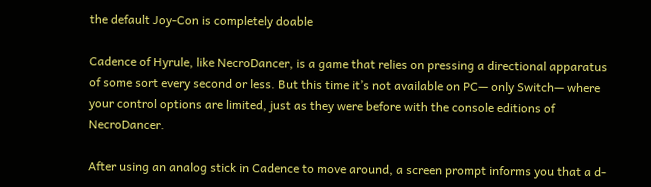the default Joy-Con is completely doable

Cadence of Hyrule, like NecroDancer, is a game that relies on pressing a directional apparatus of some sort every second or less. But this time it’s not available on PC— only Switch— where your control options are limited, just as they were before with the console editions of NecroDancer.

After using an analog stick in Cadence to move around, a screen prompt informs you that a d-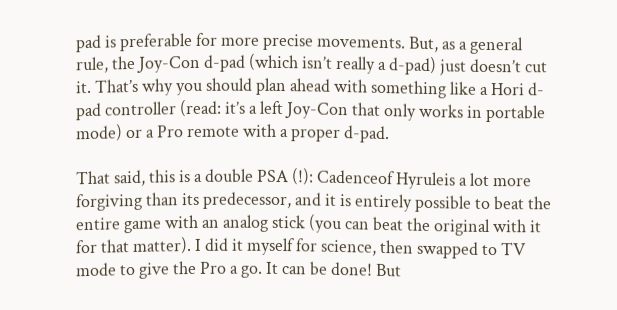pad is preferable for more precise movements. But, as a general rule, the Joy-Con d-pad (which isn’t really a d-pad) just doesn’t cut it. That’s why you should plan ahead with something like a Hori d-pad controller (read: it’s a left Joy-Con that only works in portable mode) or a Pro remote with a proper d-pad.

That said, this is a double PSA (!): Cadenceof Hyruleis a lot more forgiving than its predecessor, and it is entirely possible to beat the entire game with an analog stick (you can beat the original with it for that matter). I did it myself for science, then swapped to TV mode to give the Pro a go. It can be done! But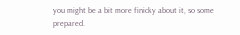you might be a bit more finicky about it, so some prepared.